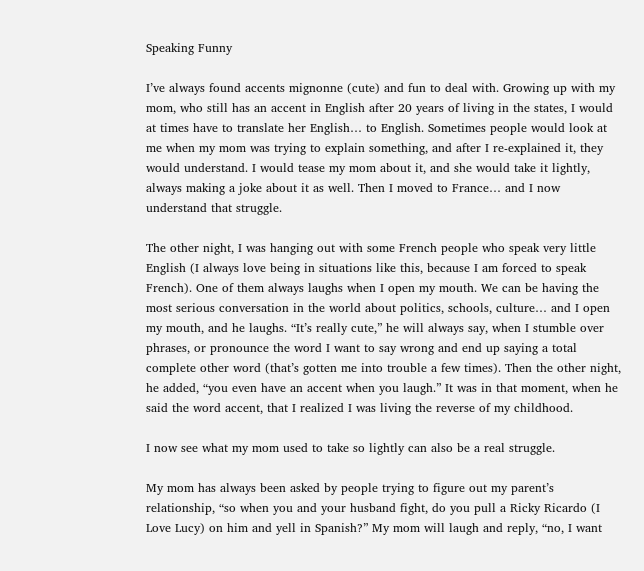Speaking Funny

I’ve always found accents mignonne (cute) and fun to deal with. Growing up with my mom, who still has an accent in English after 20 years of living in the states, I would at times have to translate her English… to English. Sometimes people would look at me when my mom was trying to explain something, and after I re-explained it, they would understand. I would tease my mom about it, and she would take it lightly, always making a joke about it as well. Then I moved to France… and I now understand that struggle.

The other night, I was hanging out with some French people who speak very little English (I always love being in situations like this, because I am forced to speak French). One of them always laughs when I open my mouth. We can be having the most serious conversation in the world about politics, schools, culture… and I open my mouth, and he laughs. “It’s really cute,” he will always say, when I stumble over phrases, or pronounce the word I want to say wrong and end up saying a total complete other word (that’s gotten me into trouble a few times). Then the other night, he added, “you even have an accent when you laugh.” It was in that moment, when he said the word accent, that I realized I was living the reverse of my childhood.

I now see what my mom used to take so lightly can also be a real struggle.

My mom has always been asked by people trying to figure out my parent’s relationship, “so when you and your husband fight, do you pull a Ricky Ricardo (I Love Lucy) on him and yell in Spanish?” My mom will laugh and reply, “no, I want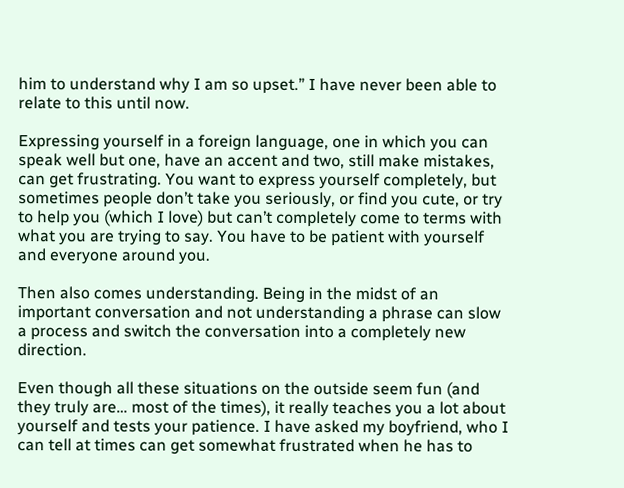him to understand why I am so upset.” I have never been able to relate to this until now.

Expressing yourself in a foreign language, one in which you can speak well but one, have an accent and two, still make mistakes, can get frustrating. You want to express yourself completely, but sometimes people don’t take you seriously, or find you cute, or try to help you (which I love) but can’t completely come to terms with what you are trying to say. You have to be patient with yourself and everyone around you.

Then also comes understanding. Being in the midst of an important conversation and not understanding a phrase can slow a process and switch the conversation into a completely new direction.

Even though all these situations on the outside seem fun (and they truly are… most of the times), it really teaches you a lot about yourself and tests your patience. I have asked my boyfriend, who I can tell at times can get somewhat frustrated when he has to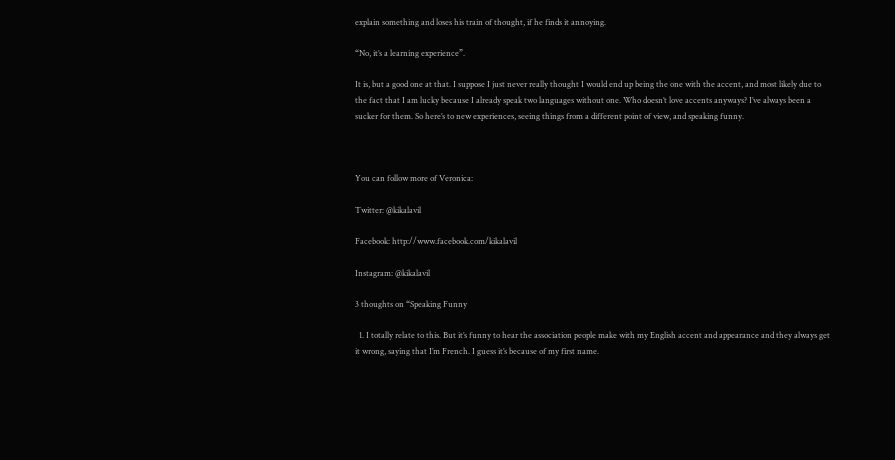explain something and loses his train of thought, if he finds it annoying.

“No, it’s a learning experience”.

It is, but a good one at that. I suppose I just never really thought I would end up being the one with the accent, and most likely due to the fact that I am lucky because I already speak two languages without one. Who doesn’t love accents anyways? I’ve always been a sucker for them. So here’s to new experiences, seeing things from a different point of view, and speaking funny.



You can follow more of Veronica:

Twitter: @kikalavil

Facebook: http://www.facebook.com/kikalavil

Instagram: @kikalavil

3 thoughts on “Speaking Funny

  1. I totally relate to this. But it’s funny to hear the association people make with my English accent and appearance and they always get it wrong, saying that I’m French. I guess it’s because of my first name.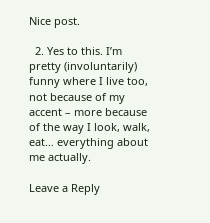Nice post.

  2. Yes to this. I’m pretty (involuntarily) funny where I live too, not because of my accent – more because of the way I look, walk, eat… everything about me actually.

Leave a Reply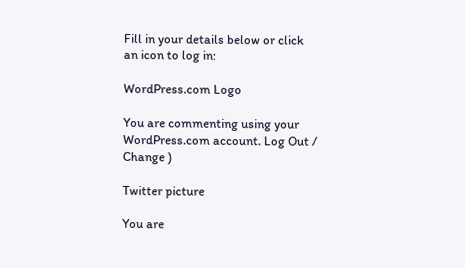Fill in your details below or click an icon to log in:

WordPress.com Logo

You are commenting using your WordPress.com account. Log Out /  Change )

Twitter picture

You are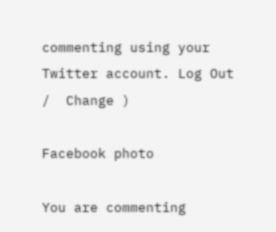commenting using your Twitter account. Log Out /  Change )

Facebook photo

You are commenting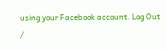using your Facebook account. Log Out /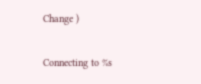Change )

Connecting to %s